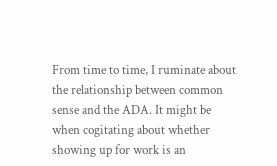From time to time, I ruminate about the relationship between common sense and the ADA. It might be when cogitating about whether showing up for work is an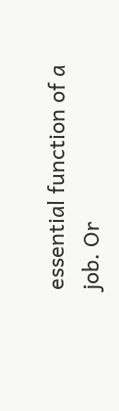essential function of a job. Or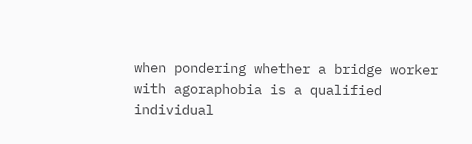when pondering whether a bridge worker with agoraphobia is a qualified individual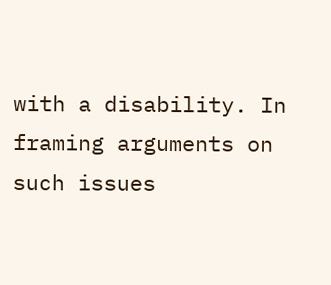with a disability. In framing arguments on such issues